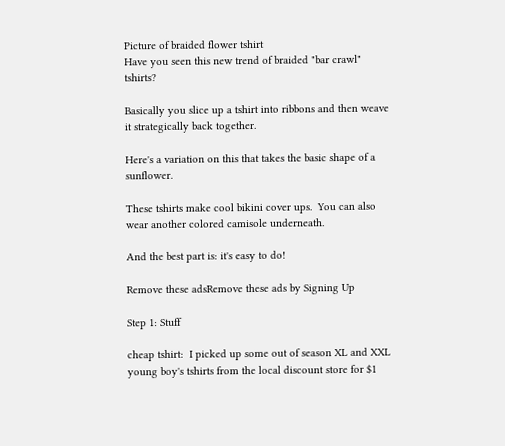Picture of braided flower tshirt
Have you seen this new trend of braided "bar crawl" tshirts?

Basically you slice up a tshirt into ribbons and then weave it strategically back together.

Here's a variation on this that takes the basic shape of a sunflower.

These tshirts make cool bikini cover ups.  You can also wear another colored camisole underneath.

And the best part is: it's easy to do!

Remove these adsRemove these ads by Signing Up

Step 1: Stuff

cheap tshirt:  I picked up some out of season XL and XXL young boy's tshirts from the local discount store for $1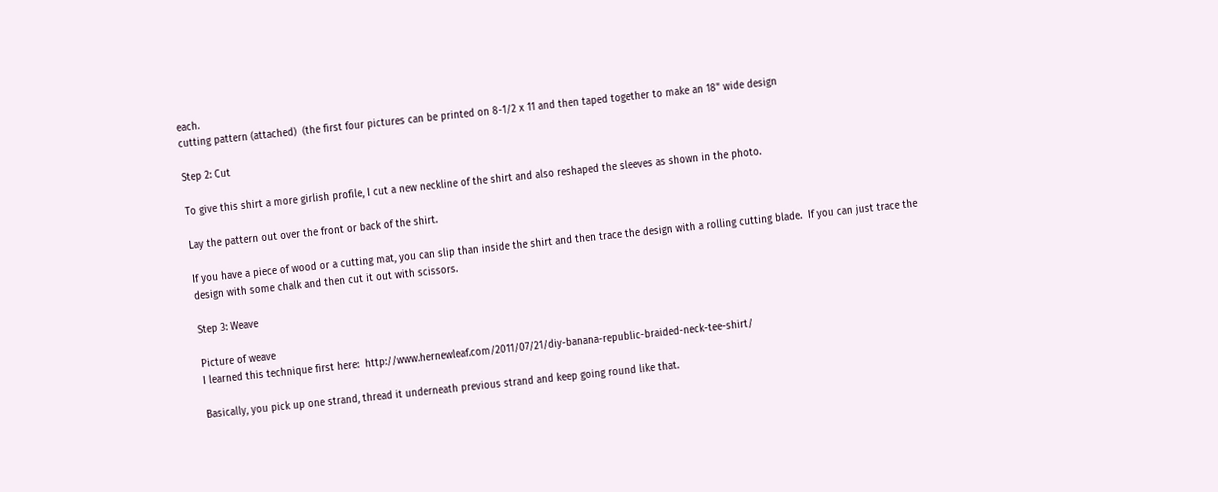each.
cutting pattern (attached)  (the first four pictures can be printed on 8-1/2 x 11 and then taped together to make an 18" wide design

Step 2: Cut

To give this shirt a more girlish profile, I cut a new neckline of the shirt and also reshaped the sleeves as shown in the photo.

Lay the pattern out over the front or back of the shirt.

If you have a piece of wood or a cutting mat, you can slip than inside the shirt and then trace the design with a rolling cutting blade.  If you can just trace the design with some chalk and then cut it out with scissors.

Step 3: Weave

Picture of weave
I learned this technique first here:  http://www.hernewleaf.com/2011/07/21/diy-banana-republic-braided-neck-tee-shirt/

Basically, you pick up one strand, thread it underneath previous strand and keep going round like that.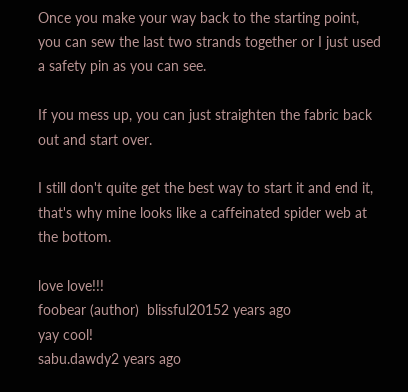Once you make your way back to the starting point, you can sew the last two strands together or I just used a safety pin as you can see.

If you mess up, you can just straighten the fabric back out and start over.

I still don't quite get the best way to start it and end it, that's why mine looks like a caffeinated spider web at the bottom.

love love!!!
foobear (author)  blissful20152 years ago
yay cool!
sabu.dawdy2 years ago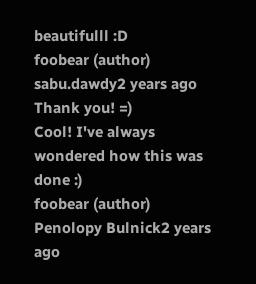beautifulll :D
foobear (author)  sabu.dawdy2 years ago
Thank you! =)
Cool! I've always wondered how this was done :)
foobear (author)  Penolopy Bulnick2 years ago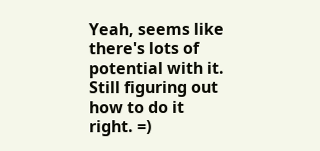Yeah, seems like there's lots of potential with it. Still figuring out how to do it right. =)